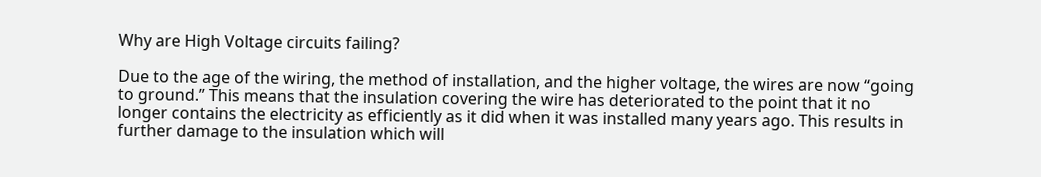Why are High Voltage circuits failing?

Due to the age of the wiring, the method of installation, and the higher voltage, the wires are now “going to ground.” This means that the insulation covering the wire has deteriorated to the point that it no longer contains the electricity as efficiently as it did when it was installed many years ago. This results in further damage to the insulation which will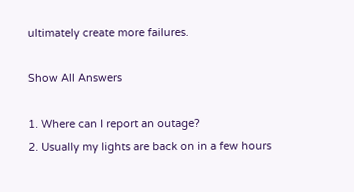ultimately create more failures.

Show All Answers

1. Where can I report an outage?
2. Usually my lights are back on in a few hours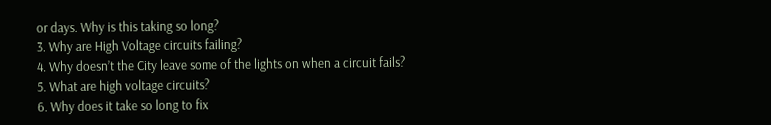or days. Why is this taking so long?
3. Why are High Voltage circuits failing?
4. Why doesn’t the City leave some of the lights on when a circuit fails?
5. What are high voltage circuits?
6. Why does it take so long to fix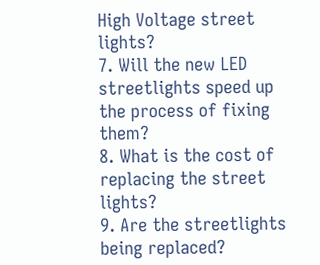High Voltage street lights?
7. Will the new LED streetlights speed up the process of fixing them?
8. What is the cost of replacing the street lights?
9. Are the streetlights being replaced?